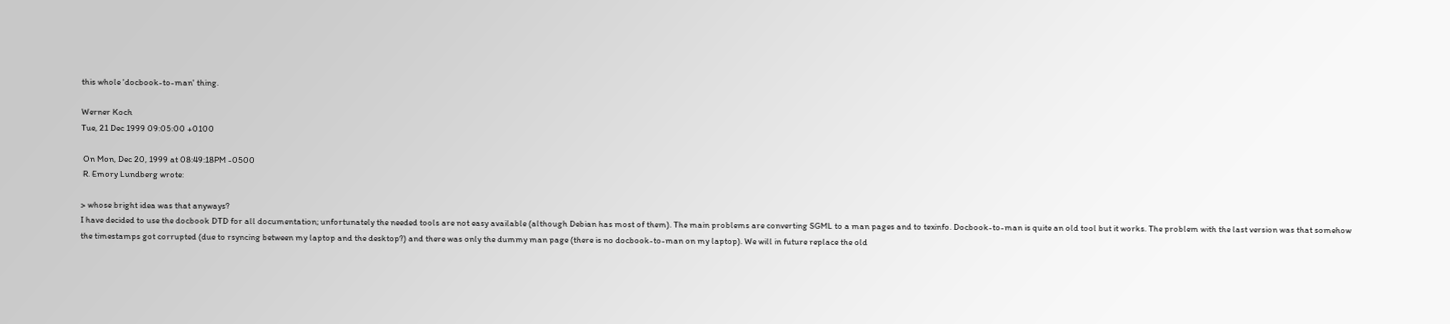this whole 'docbook-to-man' thing.

Werner Koch
Tue, 21 Dec 1999 09:05:00 +0100

 On Mon, Dec 20, 1999 at 08:49:18PM -0500
 R. Emory Lundberg wrote:

> whose bright idea was that anyways?
I have decided to use the docbook DTD for all documentation; unfortunately the needed tools are not easy available (although Debian has most of them). The main problems are converting SGML to a man pages and to texinfo. Docbook-to-man is quite an old tool but it works. The problem with the last version was that somehow the timestamps got corrupted (due to rsyncing between my laptop and the desktop?) and there was only the dummy man page (there is no docbook-to-man on my laptop). We will in future replace the old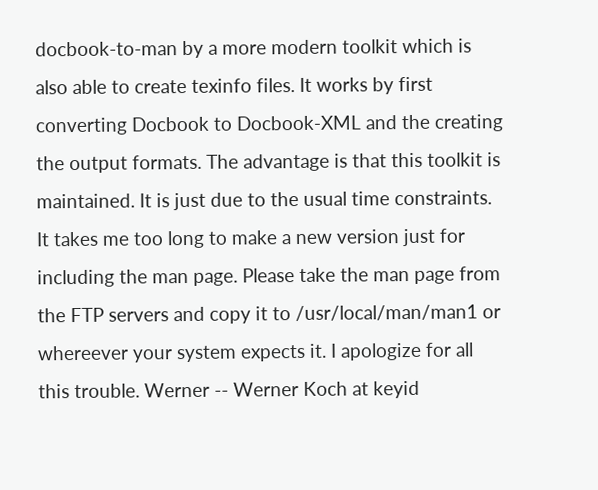docbook-to-man by a more modern toolkit which is also able to create texinfo files. It works by first converting Docbook to Docbook-XML and the creating the output formats. The advantage is that this toolkit is maintained. It is just due to the usual time constraints. It takes me too long to make a new version just for including the man page. Please take the man page from the FTP servers and copy it to /usr/local/man/man1 or whereever your system expects it. I apologize for all this trouble. Werner -- Werner Koch at keyid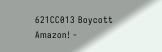621CC013 Boycott Amazon! -